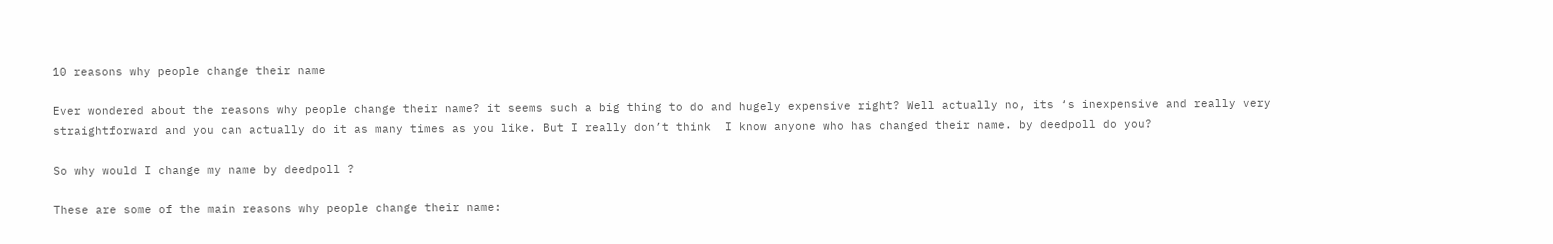10 reasons why people change their name

Ever wondered about the reasons why people change their name? it seems such a big thing to do and hugely expensive right? Well actually no, its ‘s inexpensive and really very straightforward and you can actually do it as many times as you like. But I really don’t think  I know anyone who has changed their name. by deedpoll do you?

So why would I change my name by deedpoll ?

These are some of the main reasons why people change their name: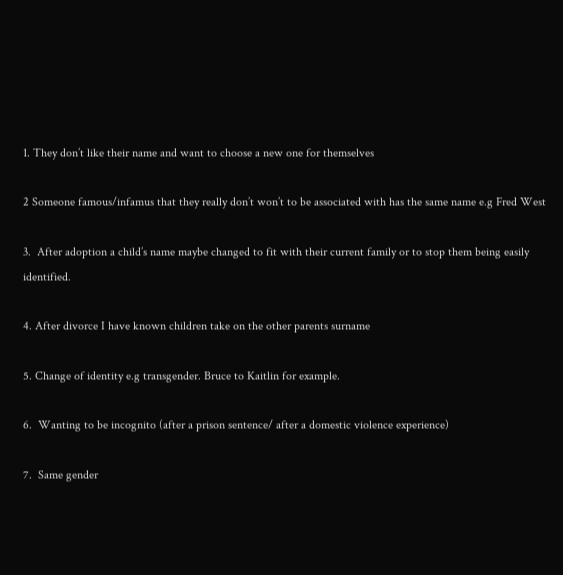1. They don’t like their name and want to choose a new one for themselves

2 Someone famous/infamus that they really don’t won’t to be associated with has the same name e.g Fred West

3.  After adoption a child’s name maybe changed to fit with their current family or to stop them being easily identified.

4. After divorce I have known children take on the other parents surname

5. Change of identity e.g transgender. Bruce to Kaitlin for example.

6.  Wanting to be incognito (after a prison sentence/ after a domestic violence experience)

7.  Same gender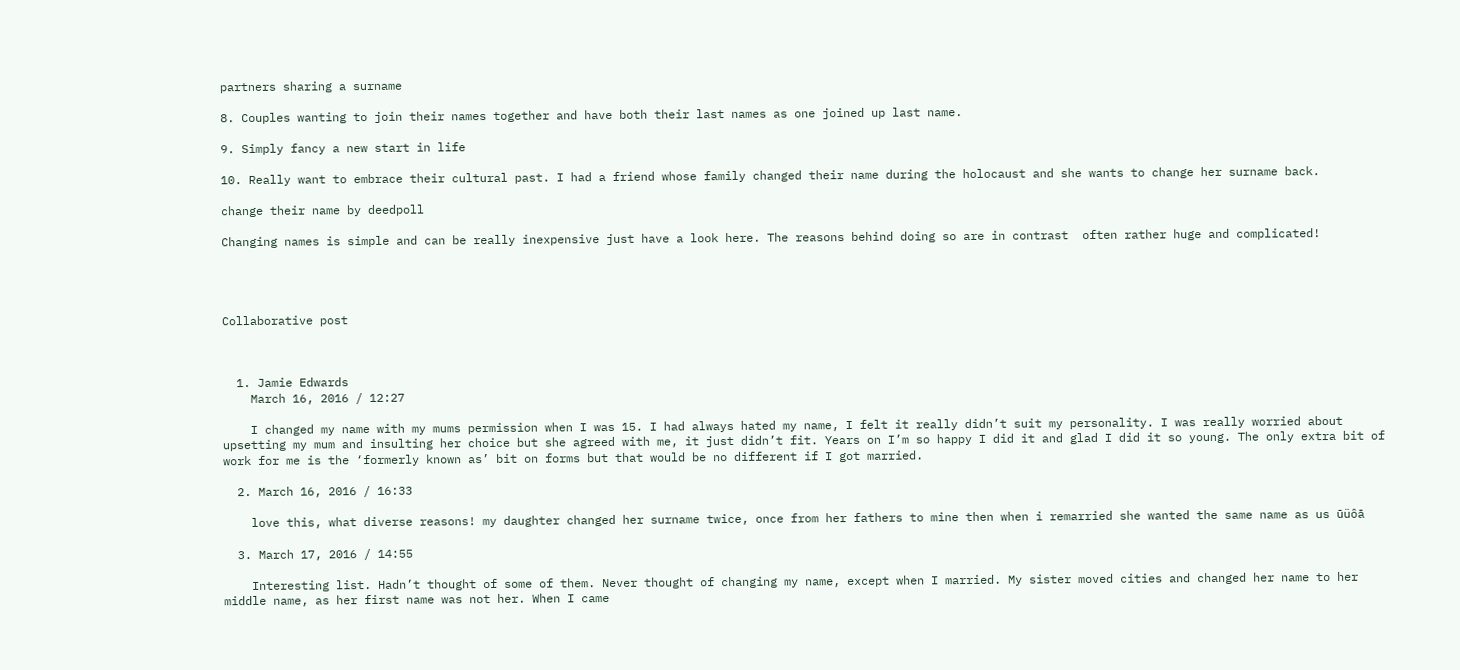partners sharing a surname

8. Couples wanting to join their names together and have both their last names as one joined up last name.

9. Simply fancy a new start in life

10. Really want to embrace their cultural past. I had a friend whose family changed their name during the holocaust and she wants to change her surname back.

change their name by deedpoll

Changing names is simple and can be really inexpensive just have a look here. The reasons behind doing so are in contrast  often rather huge and complicated!




Collaborative post



  1. Jamie Edwards
    March 16, 2016 / 12:27

    I changed my name with my mums permission when I was 15. I had always hated my name, I felt it really didn’t suit my personality. I was really worried about upsetting my mum and insulting her choice but she agreed with me, it just didn’t fit. Years on I’m so happy I did it and glad I did it so young. The only extra bit of work for me is the ‘formerly known as’ bit on forms but that would be no different if I got married.

  2. March 16, 2016 / 16:33

    love this, what diverse reasons! my daughter changed her surname twice, once from her fathers to mine then when i remarried she wanted the same name as us ūüôā

  3. March 17, 2016 / 14:55

    Interesting list. Hadn’t thought of some of them. Never thought of changing my name, except when I married. My sister moved cities and changed her name to her middle name, as her first name was not her. When I came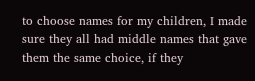to choose names for my children, I made sure they all had middle names that gave them the same choice, if they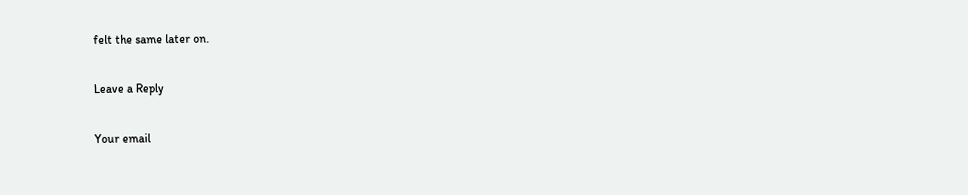felt the same later on.

Leave a Reply

Your email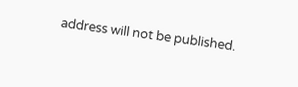address will not be published.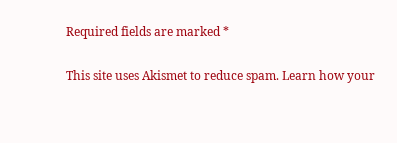Required fields are marked *

This site uses Akismet to reduce spam. Learn how your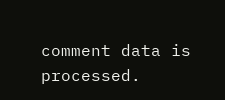comment data is processed.